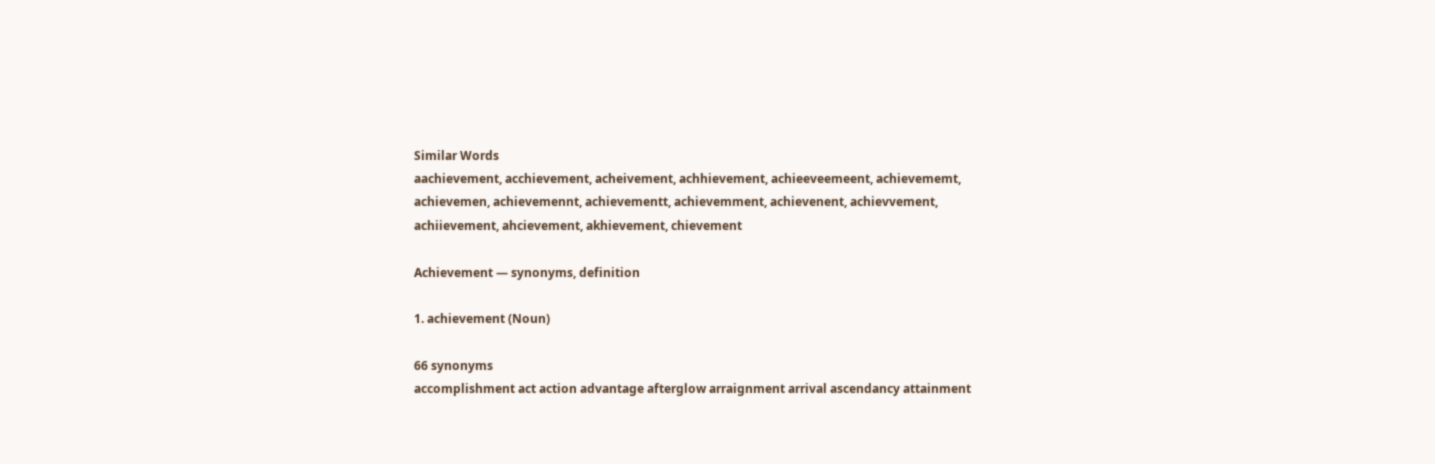Similar Words
aachievement, acchievement, acheivement, achhievement, achieeveemeent, achievememt, achievemen, achievemennt, achievementt, achievemment, achievenent, achievvement, achiievement, ahcievement, akhievement, chievement

Achievement — synonyms, definition

1. achievement (Noun)

66 synonyms
accomplishment act action advantage afterglow arraignment arrival ascendancy attainment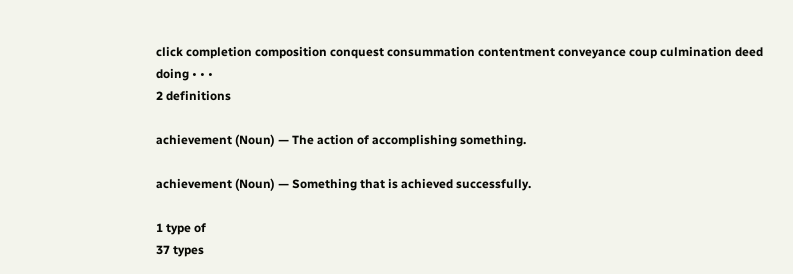click completion composition conquest consummation contentment conveyance coup culmination deed doing • • •
2 definitions

achievement (Noun) — The action of accomplishing something.

achievement (Noun) — Something that is achieved successfully.

1 type of
37 types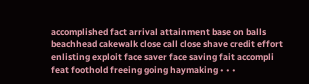accomplished fact arrival attainment base on balls beachhead cakewalk close call close shave credit effort enlisting exploit face saver face saving fait accompli feat foothold freeing going haymaking • • •